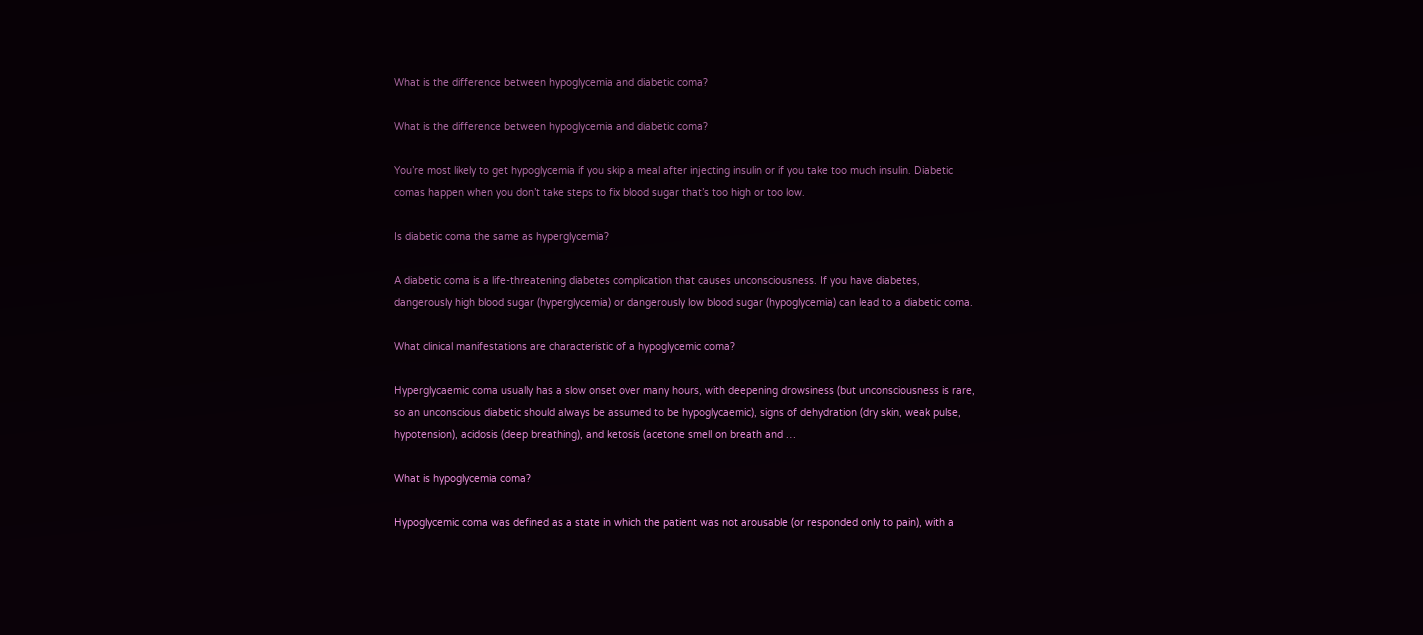What is the difference between hypoglycemia and diabetic coma?

What is the difference between hypoglycemia and diabetic coma?

You’re most likely to get hypoglycemia if you skip a meal after injecting insulin or if you take too much insulin. Diabetic comas happen when you don’t take steps to fix blood sugar that’s too high or too low.

Is diabetic coma the same as hyperglycemia?

A diabetic coma is a life-threatening diabetes complication that causes unconsciousness. If you have diabetes, dangerously high blood sugar (hyperglycemia) or dangerously low blood sugar (hypoglycemia) can lead to a diabetic coma.

What clinical manifestations are characteristic of a hypoglycemic coma?

Hyperglycaemic coma usually has a slow onset over many hours, with deepening drowsiness (but unconsciousness is rare, so an unconscious diabetic should always be assumed to be hypoglycaemic), signs of dehydration (dry skin, weak pulse, hypotension), acidosis (deep breathing), and ketosis (acetone smell on breath and …

What is hypoglycemia coma?

Hypoglycemic coma was defined as a state in which the patient was not arousable (or responded only to pain), with a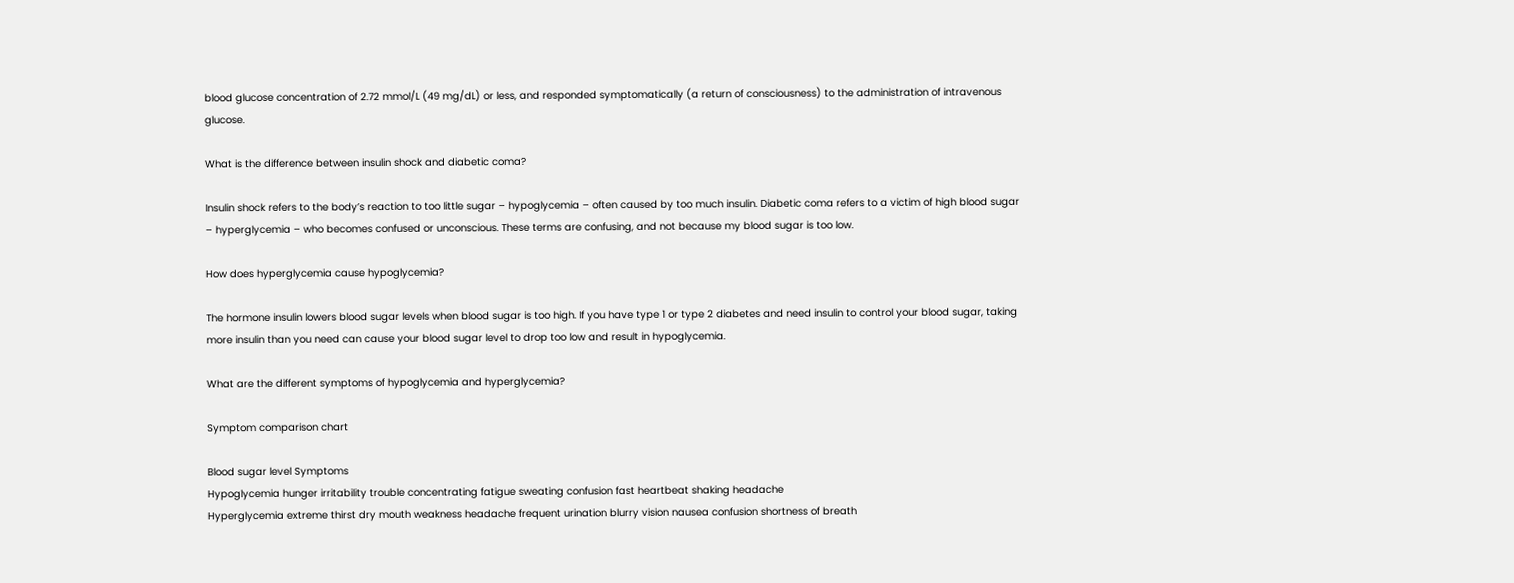blood glucose concentration of 2.72 mmol/L (49 mg/dL) or less, and responded symptomatically (a return of consciousness) to the administration of intravenous glucose.

What is the difference between insulin shock and diabetic coma?

Insulin shock refers to the body’s reaction to too little sugar – hypoglycemia – often caused by too much insulin. Diabetic coma refers to a victim of high blood sugar – hyperglycemia – who becomes confused or unconscious. These terms are confusing, and not because my blood sugar is too low.

How does hyperglycemia cause hypoglycemia?

The hormone insulin lowers blood sugar levels when blood sugar is too high. If you have type 1 or type 2 diabetes and need insulin to control your blood sugar, taking more insulin than you need can cause your blood sugar level to drop too low and result in hypoglycemia.

What are the different symptoms of hypoglycemia and hyperglycemia?

Symptom comparison chart

Blood sugar level Symptoms
Hypoglycemia hunger irritability trouble concentrating fatigue sweating confusion fast heartbeat shaking headache
Hyperglycemia extreme thirst dry mouth weakness headache frequent urination blurry vision nausea confusion shortness of breath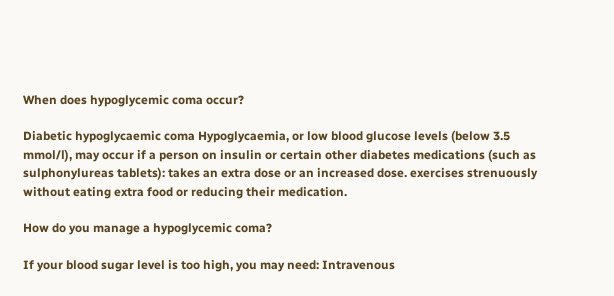When does hypoglycemic coma occur?

Diabetic hypoglycaemic coma Hypoglycaemia, or low blood glucose levels (below 3.5 mmol/l), may occur if a person on insulin or certain other diabetes medications (such as sulphonylureas tablets): takes an extra dose or an increased dose. exercises strenuously without eating extra food or reducing their medication.

How do you manage a hypoglycemic coma?

If your blood sugar level is too high, you may need: Intravenous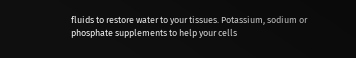fluids to restore water to your tissues. Potassium, sodium or phosphate supplements to help your cells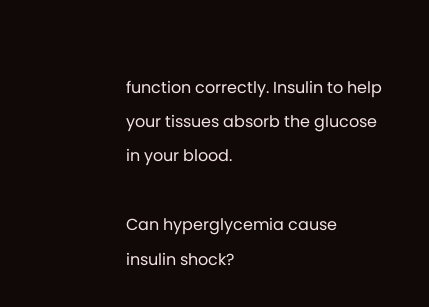function correctly. Insulin to help your tissues absorb the glucose in your blood.

Can hyperglycemia cause insulin shock?